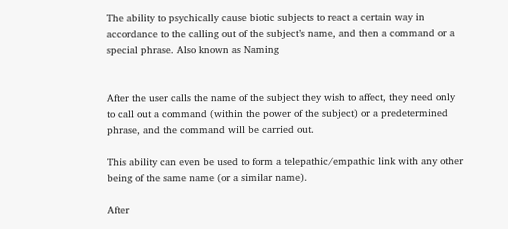The ability to psychically cause biotic subjects to react a certain way in accordance to the calling out of the subject’s name, and then a command or a special phrase. Also known as Naming


After the user calls the name of the subject they wish to affect, they need only to call out a command (within the power of the subject) or a predetermined phrase, and the command will be carried out.

This ability can even be used to form a telepathic/empathic link with any other being of the same name (or a similar name).

After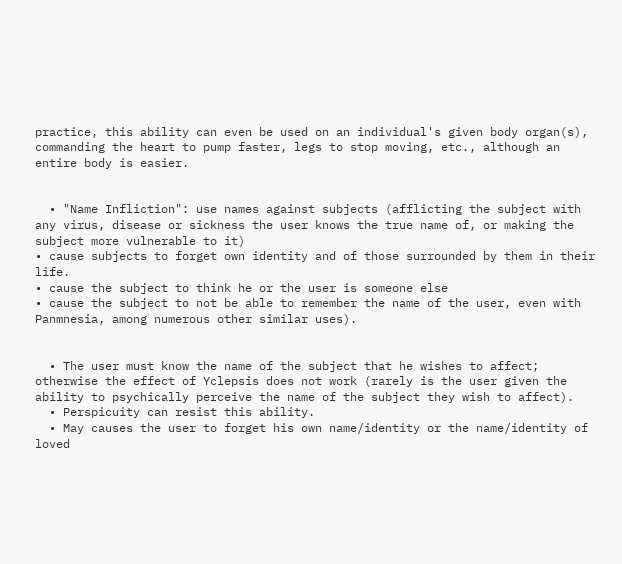practice, this ability can even be used on an individual's given body organ(s), commanding the heart to pump faster, legs to stop moving, etc., although an entire body is easier.


  • "Name Infliction": use names against subjects (afflicting the subject with any virus, disease or sickness the user knows the true name of, or making the subject more vulnerable to it)
• cause subjects to forget own identity and of those surrounded by them in their life.
• cause the subject to think he or the user is someone else
• cause the subject to not be able to remember the name of the user, even with Panmnesia, among numerous other similar uses).


  • The user must know the name of the subject that he wishes to affect; otherwise the effect of Yclepsis does not work (rarely is the user given the ability to psychically perceive the name of the subject they wish to affect).
  • Perspicuity can resist this ability.
  • May causes the user to forget his own name/identity or the name/identity of loved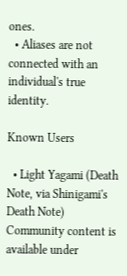ones.
  • Aliases are not connected with an individual's true identity.

Known Users

  • Light Yagami (Death Note, via Shinigami's Death Note)
Community content is available under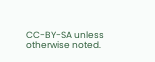CC-BY-SA unless otherwise noted.